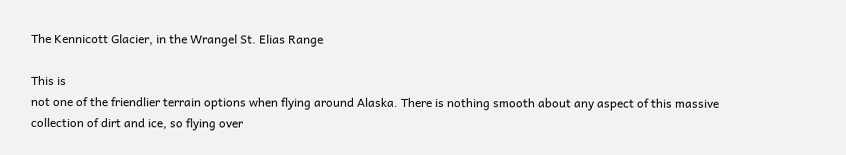The Kennicott Glacier, in the Wrangel St. Elias Range

This is
not one of the friendlier terrain options when flying around Alaska. There is nothing smooth about any aspect of this massive collection of dirt and ice, so flying over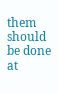them should be done at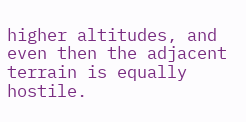higher altitudes, and even then the adjacent terrain is equally hostile.